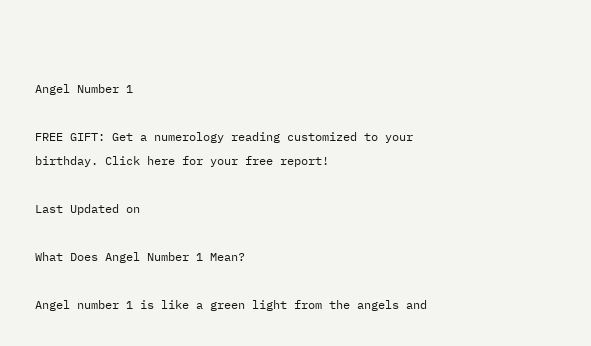Angel Number 1

FREE GIFT: Get a numerology reading customized to your birthday. Click here for your free report!

Last Updated on

What Does Angel Number 1 Mean?

Angel number 1 is like a green light from the angels and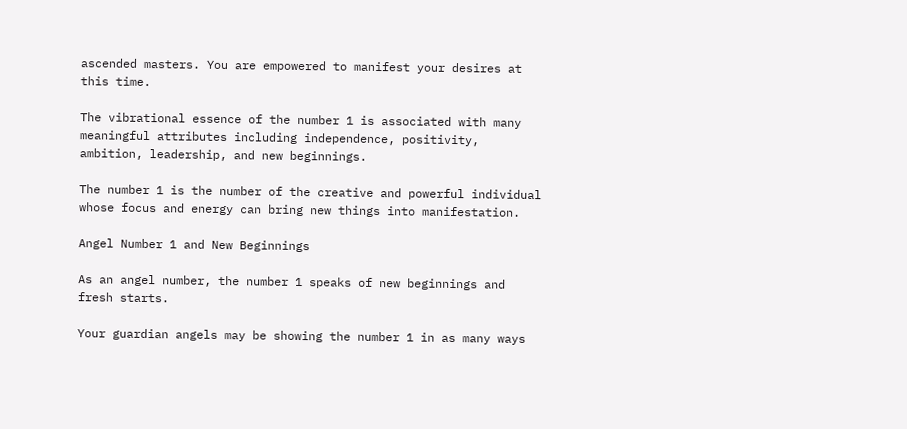ascended masters. You are empowered to manifest your desires at this time.

The vibrational essence of the number 1 is associated with many meaningful attributes including independence, positivity, ambition, leadership, and new beginnings.

The number 1 is the number of the creative and powerful individual whose focus and energy can bring new things into manifestation.

Angel Number 1 and New Beginnings

As an angel number, the number 1 speaks of new beginnings and fresh starts.

Your guardian angels may be showing the number 1 in as many ways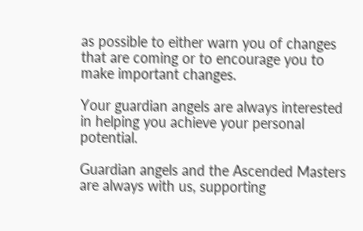as possible to either warn you of changes that are coming or to encourage you to make important changes.

Your guardian angels are always interested in helping you achieve your personal potential.

Guardian angels and the Ascended Masters are always with us, supporting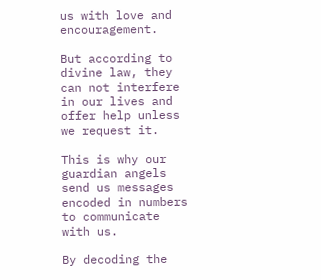us with love and encouragement.

But according to divine law, they can not interfere in our lives and offer help unless we request it.

This is why our guardian angels send us messages encoded in numbers to communicate with us.

By decoding the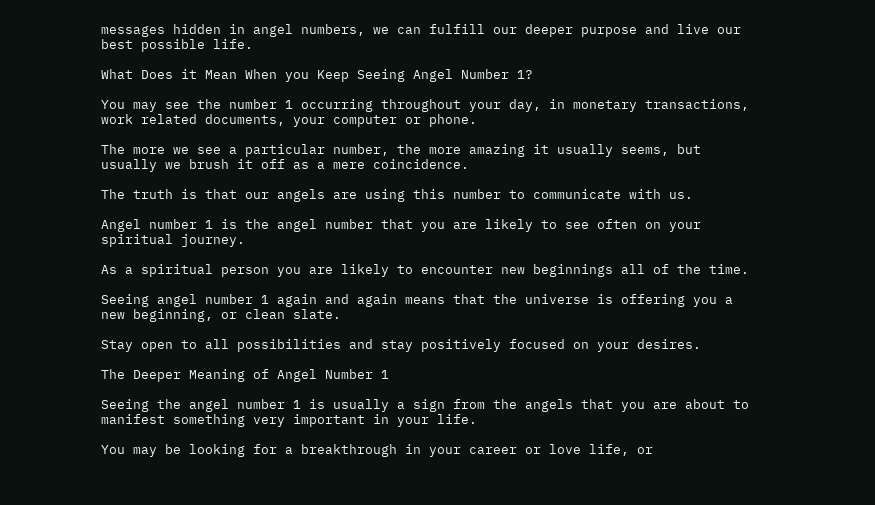messages hidden in angel numbers, we can fulfill our deeper purpose and live our best possible life.

What Does it Mean When you Keep Seeing Angel Number 1?

You may see the number 1 occurring throughout your day, in monetary transactions, work related documents, your computer or phone.

The more we see a particular number, the more amazing it usually seems, but usually we brush it off as a mere coincidence.

The truth is that our angels are using this number to communicate with us.

Angel number 1 is the angel number that you are likely to see often on your spiritual journey.

As a spiritual person you are likely to encounter new beginnings all of the time.

Seeing angel number 1 again and again means that the universe is offering you a new beginning, or clean slate.

Stay open to all possibilities and stay positively focused on your desires.

The Deeper Meaning of Angel Number 1

Seeing the angel number 1 is usually a sign from the angels that you are about to manifest something very important in your life.

You may be looking for a breakthrough in your career or love life, or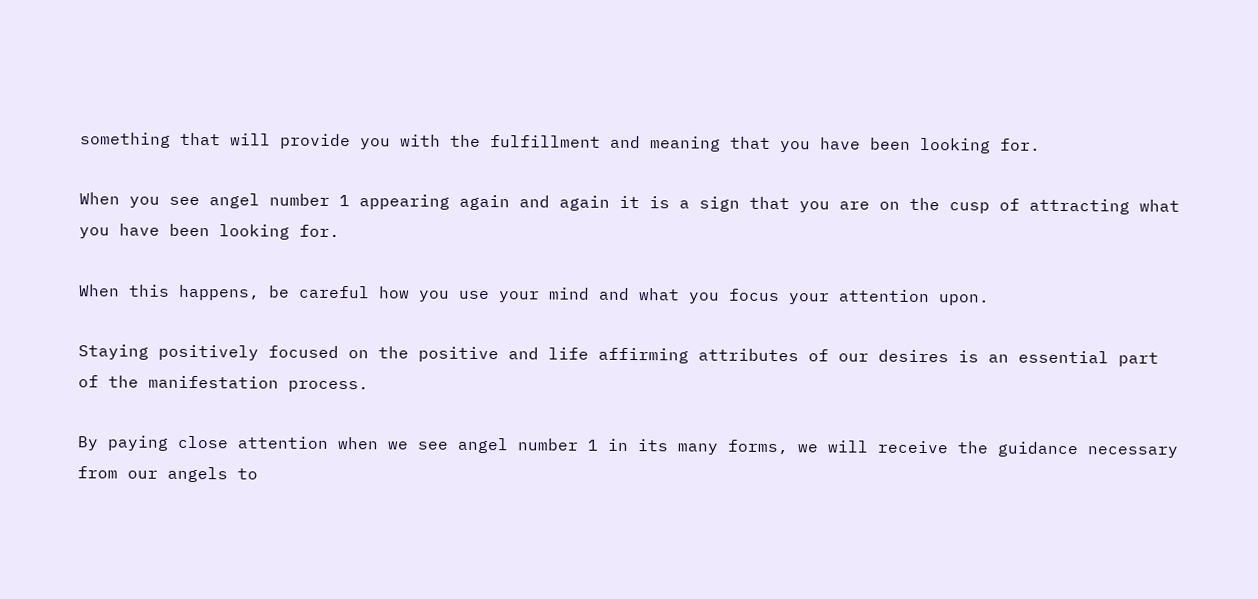something that will provide you with the fulfillment and meaning that you have been looking for.

When you see angel number 1 appearing again and again it is a sign that you are on the cusp of attracting what you have been looking for.

When this happens, be careful how you use your mind and what you focus your attention upon.

Staying positively focused on the positive and life affirming attributes of our desires is an essential part of the manifestation process.

By paying close attention when we see angel number 1 in its many forms, we will receive the guidance necessary from our angels to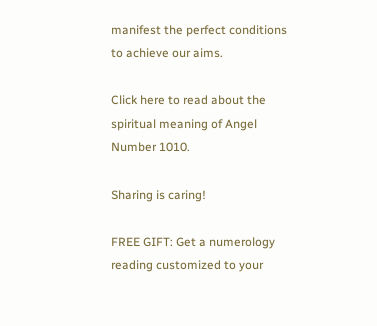manifest the perfect conditions to achieve our aims.

Click here to read about the spiritual meaning of Angel Number 1010.

Sharing is caring!

FREE GIFT: Get a numerology reading customized to your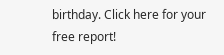birthday. Click here for your free report!